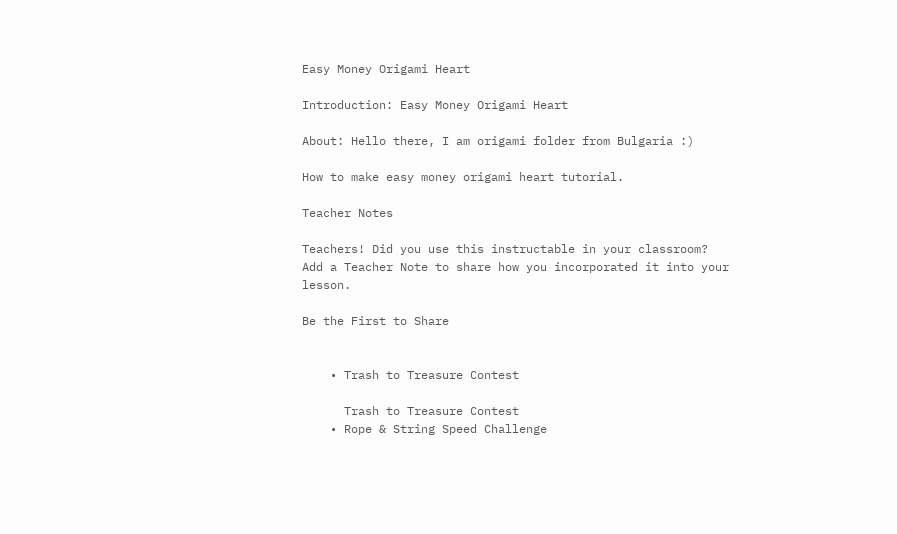Easy Money Origami Heart

Introduction: Easy Money Origami Heart

About: Hello there, I am origami folder from Bulgaria :)

How to make easy money origami heart tutorial.

Teacher Notes

Teachers! Did you use this instructable in your classroom?
Add a Teacher Note to share how you incorporated it into your lesson.

Be the First to Share


    • Trash to Treasure Contest

      Trash to Treasure Contest
    • Rope & String Speed Challenge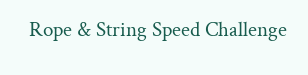Rope & String Speed Challenge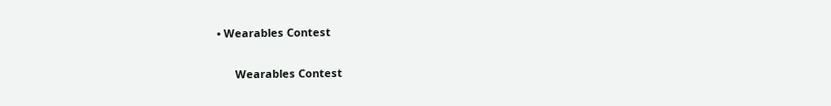• Wearables Contest

      Wearables Contest